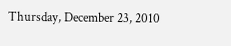Thursday, December 23, 2010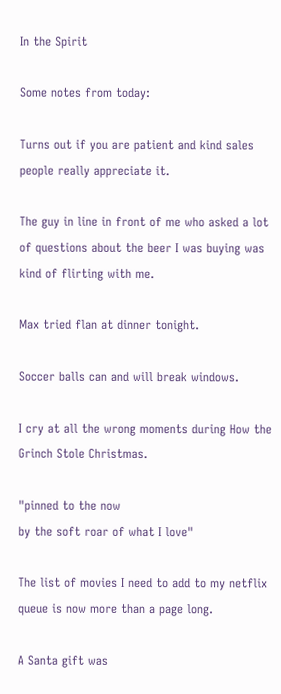In the Spirit

Some notes from today:

Turns out if you are patient and kind sales people really appreciate it.

The guy in line in front of me who asked a lot of questions about the beer I was buying was kind of flirting with me.

Max tried flan at dinner tonight.

Soccer balls can and will break windows.

I cry at all the wrong moments during How the Grinch Stole Christmas.

"pinned to the now
by the soft roar of what I love"

The list of movies I need to add to my netflix queue is now more than a page long.

A Santa gift was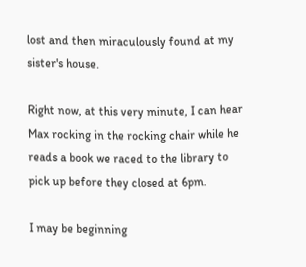lost and then miraculously found at my sister's house.

Right now, at this very minute, I can hear Max rocking in the rocking chair while he reads a book we raced to the library to pick up before they closed at 6pm.

I may be beginning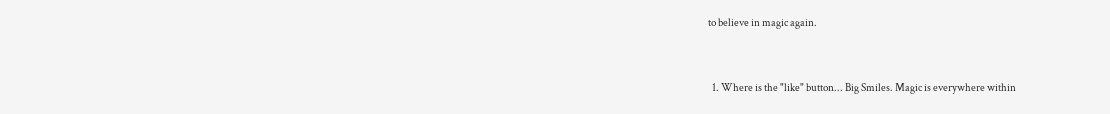to believe in magic again.


  1. Where is the "like" button... Big Smiles. Magic is everywhere within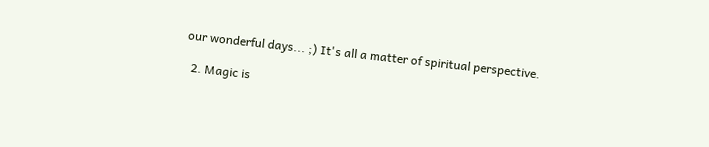our wonderful days... ;) It's all a matter of spiritual perspective.

  2. Magic is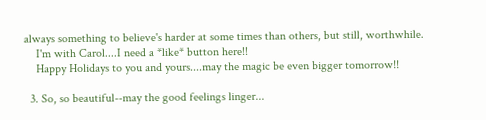always something to believe's harder at some times than others, but still, worthwhile.
    I'm with Carol....I need a *like* button here!!
    Happy Holidays to you and yours....may the magic be even bigger tomorrow!!

  3. So, so beautiful--may the good feelings linger...